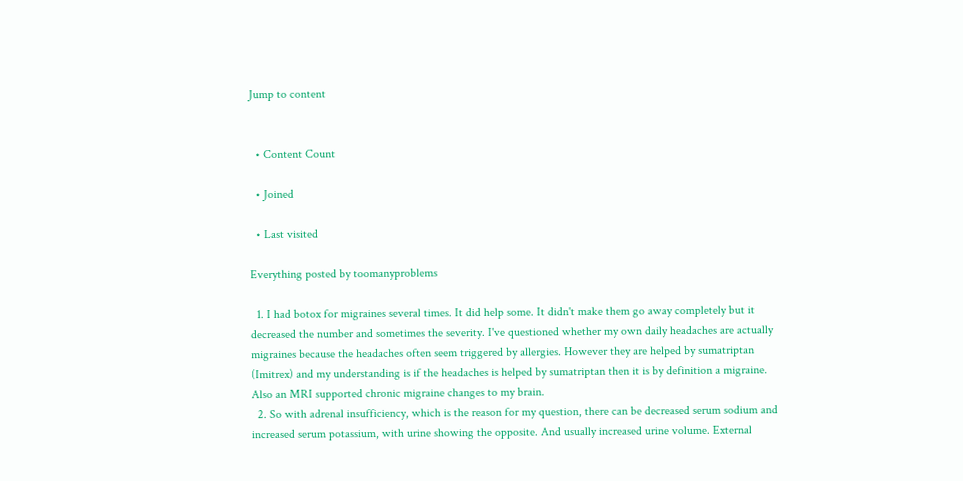Jump to content


  • Content Count

  • Joined

  • Last visited

Everything posted by toomanyproblems

  1. I had botox for migraines several times. It did help some. It didn't make them go away completely but it decreased the number and sometimes the severity. I've questioned whether my own daily headaches are actually migraines because the headaches often seem triggered by allergies. However they are helped by sumatriptan (Imitrex) and my understanding is if the headaches is helped by sumatriptan then it is by definition a migraine. Also an MRI supported chronic migraine changes to my brain.
  2. So with adrenal insufficiency, which is the reason for my question, there can be decreased serum sodium and increased serum potassium, with urine showing the opposite. And usually increased urine volume. External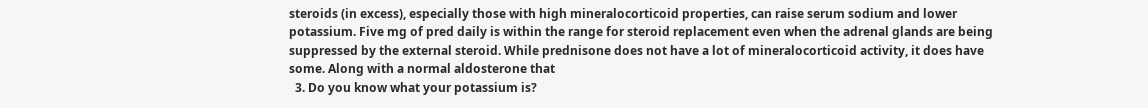steroids (in excess), especially those with high mineralocorticoid properties, can raise serum sodium and lower potassium. Five mg of pred daily is within the range for steroid replacement even when the adrenal glands are being suppressed by the external steroid. While prednisone does not have a lot of mineralocorticoid activity, it does have some. Along with a normal aldosterone that
  3. Do you know what your potassium is?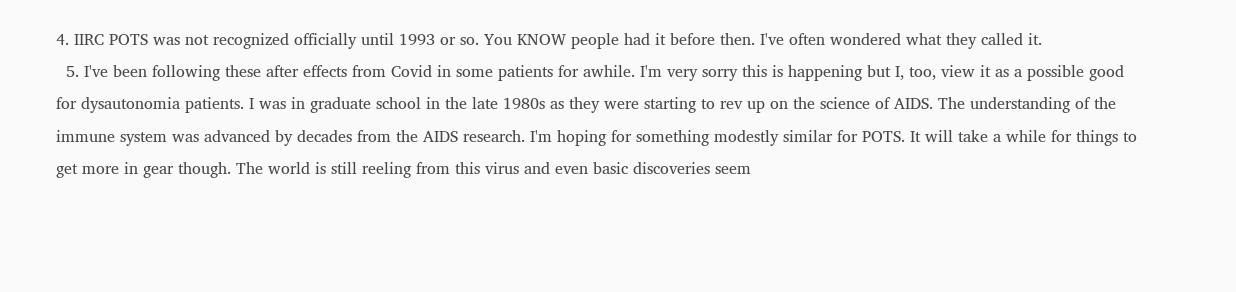4. IIRC POTS was not recognized officially until 1993 or so. You KNOW people had it before then. I've often wondered what they called it.
  5. I've been following these after effects from Covid in some patients for awhile. I'm very sorry this is happening but I, too, view it as a possible good for dysautonomia patients. I was in graduate school in the late 1980s as they were starting to rev up on the science of AIDS. The understanding of the immune system was advanced by decades from the AIDS research. I'm hoping for something modestly similar for POTS. It will take a while for things to get more in gear though. The world is still reeling from this virus and even basic discoveries seem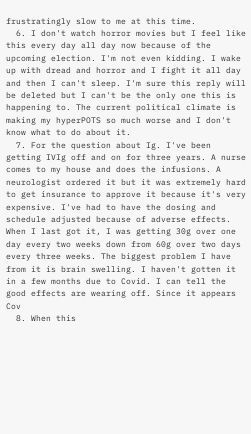frustratingly slow to me at this time.
  6. I don't watch horror movies but I feel like this every day all day now because of the upcoming election. I'm not even kidding. I wake up with dread and horror and I fight it all day and then I can't sleep. I'm sure this reply will be deleted but I can't be the only one this is happening to. The current political climate is making my hyperPOTS so much worse and I don't know what to do about it.
  7. For the question about Ig. I've been getting IVIg off and on for three years. A nurse comes to my house and does the infusions. A neurologist ordered it but it was extremely hard to get insurance to approve it because it's very expensive. I've had to have the dosing and schedule adjusted because of adverse effects. When I last got it, I was getting 30g over one day every two weeks down from 60g over two days every three weeks. The biggest problem I have from it is brain swelling. I haven't gotten it in a few months due to Covid. I can tell the good effects are wearing off. Since it appears Cov
  8. When this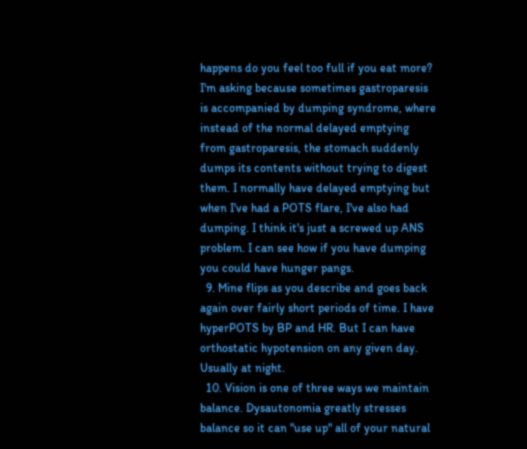happens do you feel too full if you eat more? I'm asking because sometimes gastroparesis is accompanied by dumping syndrome, where instead of the normal delayed emptying from gastroparesis, the stomach suddenly dumps its contents without trying to digest them. I normally have delayed emptying but when I've had a POTS flare, I've also had dumping. I think it's just a screwed up ANS problem. I can see how if you have dumping you could have hunger pangs.
  9. Mine flips as you describe and goes back again over fairly short periods of time. I have hyperPOTS by BP and HR. But I can have orthostatic hypotension on any given day. Usually at night.
  10. Vision is one of three ways we maintain balance. Dysautonomia greatly stresses balance so it can "use up" all of your natural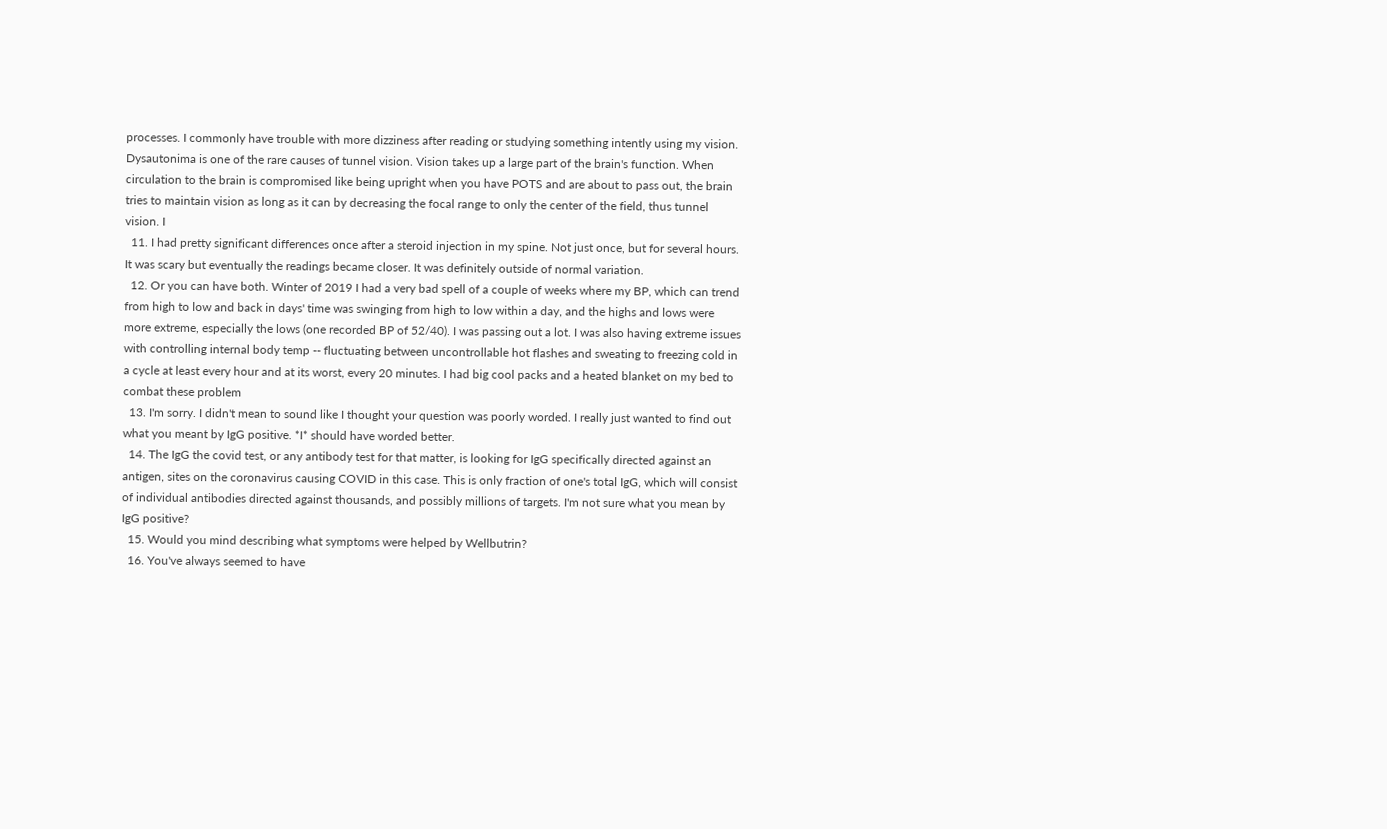processes. I commonly have trouble with more dizziness after reading or studying something intently using my vision. Dysautonima is one of the rare causes of tunnel vision. Vision takes up a large part of the brain's function. When circulation to the brain is compromised like being upright when you have POTS and are about to pass out, the brain tries to maintain vision as long as it can by decreasing the focal range to only the center of the field, thus tunnel vision. I
  11. I had pretty significant differences once after a steroid injection in my spine. Not just once, but for several hours. It was scary but eventually the readings became closer. It was definitely outside of normal variation.
  12. Or you can have both. Winter of 2019 I had a very bad spell of a couple of weeks where my BP, which can trend from high to low and back in days' time was swinging from high to low within a day, and the highs and lows were more extreme, especially the lows (one recorded BP of 52/40). I was passing out a lot. I was also having extreme issues with controlling internal body temp -- fluctuating between uncontrollable hot flashes and sweating to freezing cold in a cycle at least every hour and at its worst, every 20 minutes. I had big cool packs and a heated blanket on my bed to combat these problem
  13. I'm sorry. I didn't mean to sound like I thought your question was poorly worded. I really just wanted to find out what you meant by IgG positive. *I* should have worded better.
  14. The IgG the covid test, or any antibody test for that matter, is looking for IgG specifically directed against an antigen, sites on the coronavirus causing COVID in this case. This is only fraction of one's total IgG, which will consist of individual antibodies directed against thousands, and possibly millions of targets. I'm not sure what you mean by IgG positive?
  15. Would you mind describing what symptoms were helped by Wellbutrin?
  16. You've always seemed to have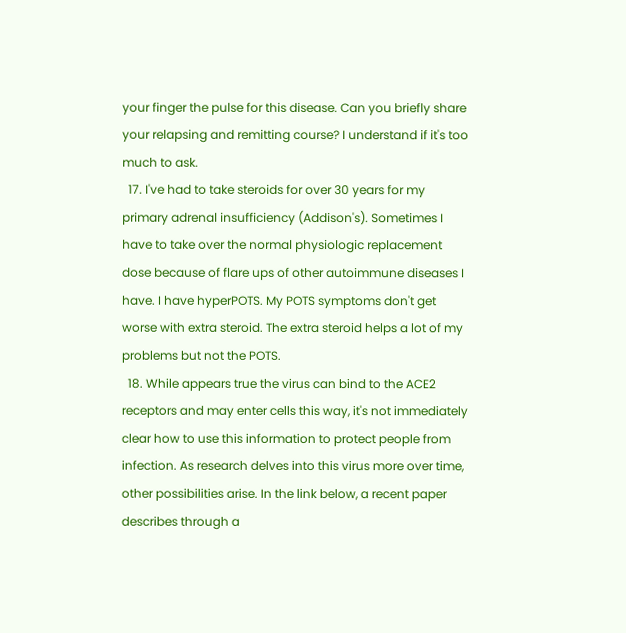your finger the pulse for this disease. Can you briefly share your relapsing and remitting course? I understand if it's too much to ask.
  17. I've had to take steroids for over 30 years for my primary adrenal insufficiency (Addison's). Sometimes I have to take over the normal physiologic replacement dose because of flare ups of other autoimmune diseases I have. I have hyperPOTS. My POTS symptoms don't get worse with extra steroid. The extra steroid helps a lot of my problems but not the POTS.
  18. While appears true the virus can bind to the ACE2 receptors and may enter cells this way, it's not immediately clear how to use this information to protect people from infection. As research delves into this virus more over time, other possibilities arise. In the link below, a recent paper describes through a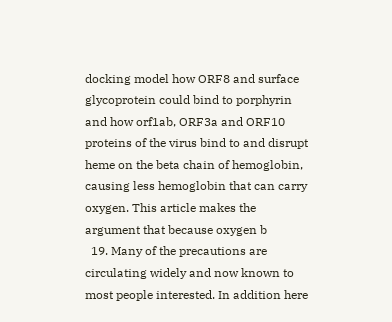docking model how ORF8 and surface glycoprotein could bind to porphyrin and how orf1ab, ORF3a and ORF10 proteins of the virus bind to and disrupt heme on the beta chain of hemoglobin, causing less hemoglobin that can carry oxygen. This article makes the argument that because oxygen b
  19. Many of the precautions are circulating widely and now known to most people interested. In addition here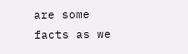are some facts as we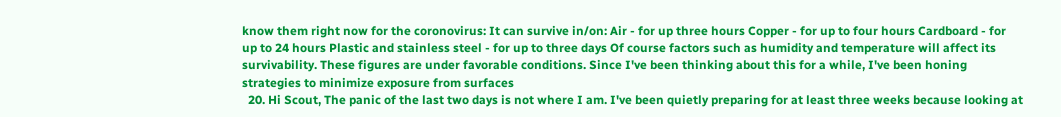know them right now for the coronovirus: It can survive in/on: Air - for up three hours Copper - for up to four hours Cardboard - for up to 24 hours Plastic and stainless steel - for up to three days Of course factors such as humidity and temperature will affect its survivability. These figures are under favorable conditions. Since I've been thinking about this for a while, I've been honing strategies to minimize exposure from surfaces
  20. Hi Scout, The panic of the last two days is not where I am. I've been quietly preparing for at least three weeks because looking at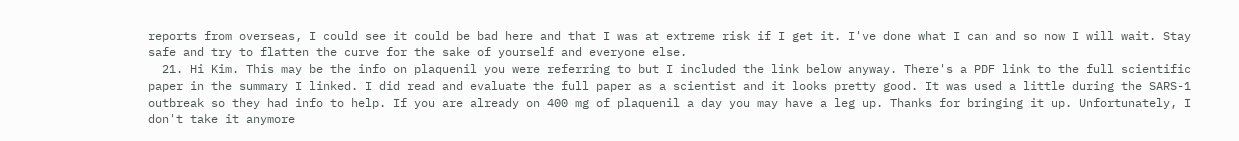reports from overseas, I could see it could be bad here and that I was at extreme risk if I get it. I've done what I can and so now I will wait. Stay safe and try to flatten the curve for the sake of yourself and everyone else.
  21. Hi Kim. This may be the info on plaquenil you were referring to but I included the link below anyway. There's a PDF link to the full scientific paper in the summary I linked. I did read and evaluate the full paper as a scientist and it looks pretty good. It was used a little during the SARS-1 outbreak so they had info to help. If you are already on 400 mg of plaquenil a day you may have a leg up. Thanks for bringing it up. Unfortunately, I don't take it anymore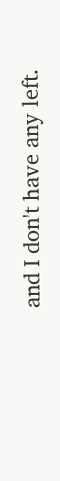and I don't have any left.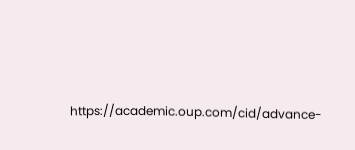https://academic.oup.com/cid/advance-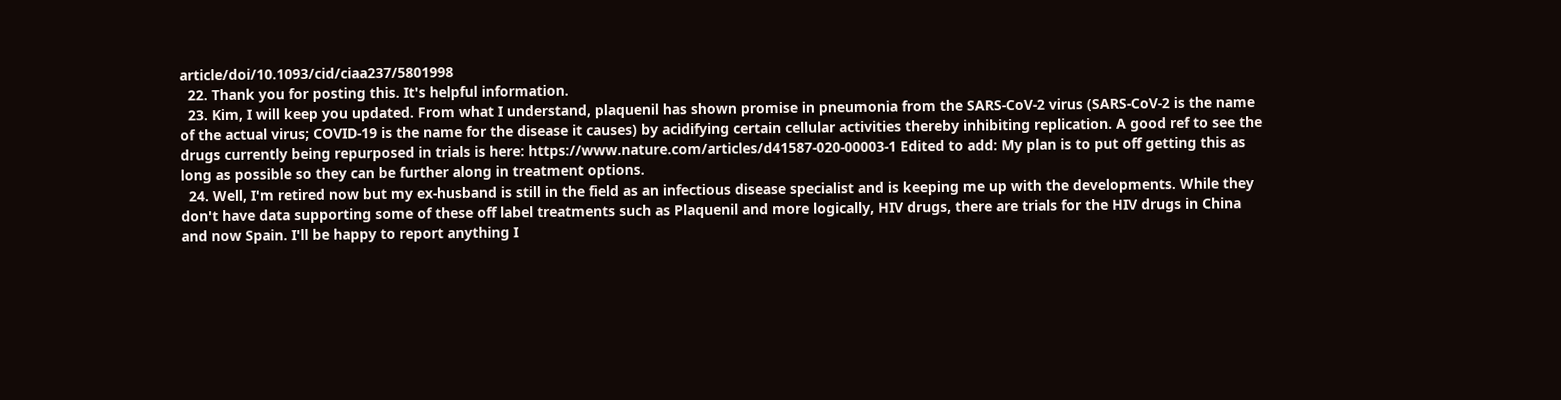article/doi/10.1093/cid/ciaa237/5801998
  22. Thank you for posting this. It's helpful information.
  23. Kim, I will keep you updated. From what I understand, plaquenil has shown promise in pneumonia from the SARS-CoV-2 virus (SARS-CoV-2 is the name of the actual virus; COVID-19 is the name for the disease it causes) by acidifying certain cellular activities thereby inhibiting replication. A good ref to see the drugs currently being repurposed in trials is here: https://www.nature.com/articles/d41587-020-00003-1 Edited to add: My plan is to put off getting this as long as possible so they can be further along in treatment options.
  24. Well, I'm retired now but my ex-husband is still in the field as an infectious disease specialist and is keeping me up with the developments. While they don't have data supporting some of these off label treatments such as Plaquenil and more logically, HIV drugs, there are trials for the HIV drugs in China and now Spain. I'll be happy to report anything I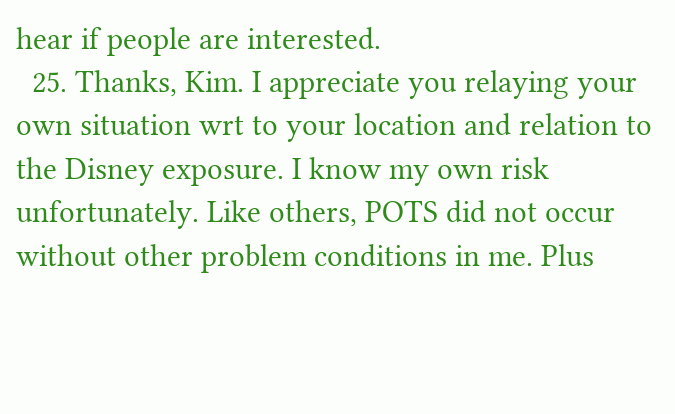hear if people are interested.
  25. Thanks, Kim. I appreciate you relaying your own situation wrt to your location and relation to the Disney exposure. I know my own risk unfortunately. Like others, POTS did not occur without other problem conditions in me. Plus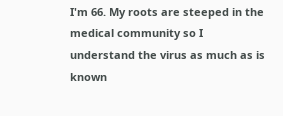I'm 66. My roots are steeped in the medical community so I understand the virus as much as is known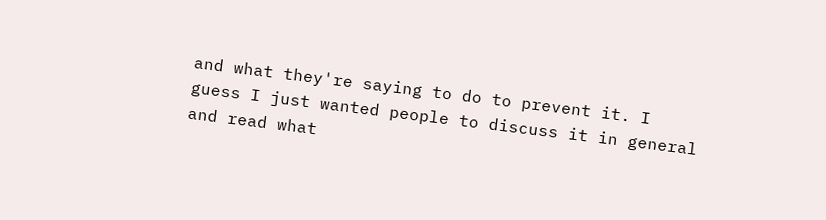and what they're saying to do to prevent it. I guess I just wanted people to discuss it in general and read what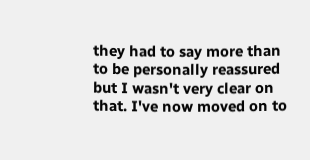they had to say more than to be personally reassured but I wasn't very clear on that. I've now moved on to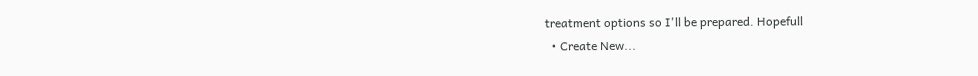treatment options so I'll be prepared. Hopefull
  • Create New...